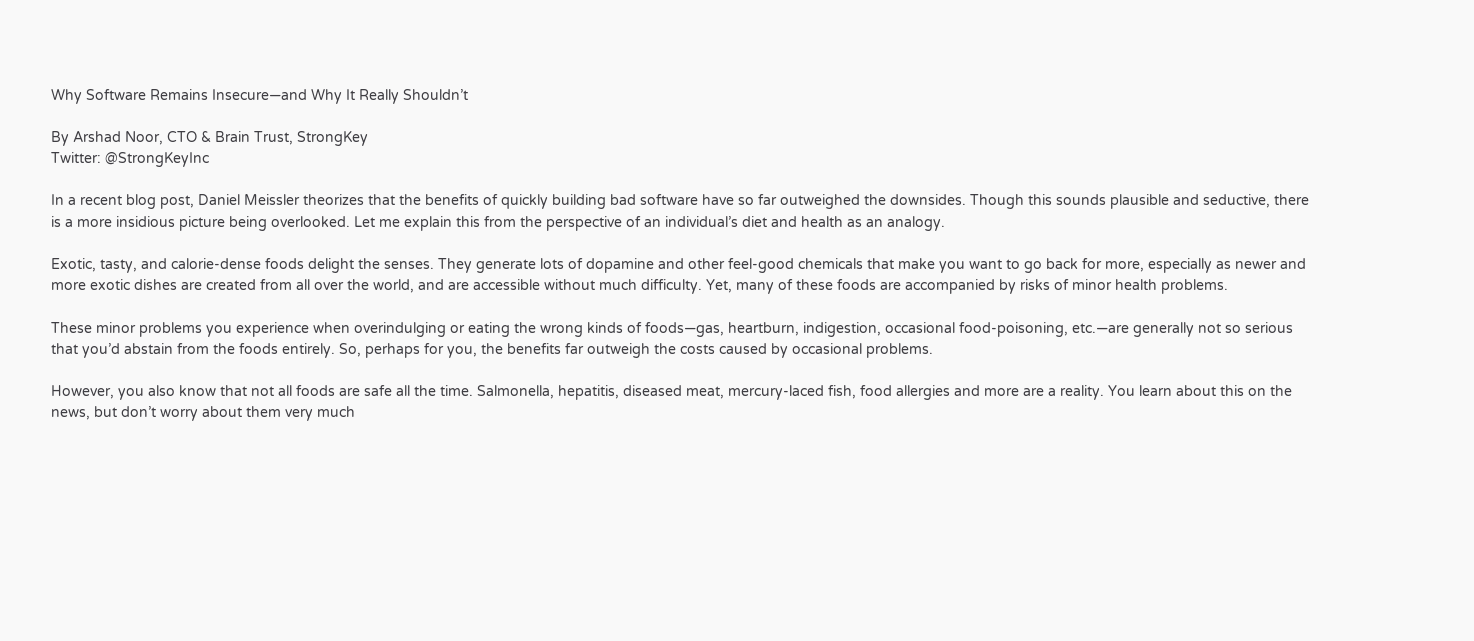Why Software Remains Insecure—and Why It Really Shouldn’t

By Arshad Noor, CTO & Brain Trust, StrongKey
Twitter: @StrongKeyInc

In a recent blog post, Daniel Meissler theorizes that the benefits of quickly building bad software have so far outweighed the downsides. Though this sounds plausible and seductive, there is a more insidious picture being overlooked. Let me explain this from the perspective of an individual’s diet and health as an analogy.

Exotic, tasty, and calorie-dense foods delight the senses. They generate lots of dopamine and other feel-good chemicals that make you want to go back for more, especially as newer and more exotic dishes are created from all over the world, and are accessible without much difficulty. Yet, many of these foods are accompanied by risks of minor health problems.

These minor problems you experience when overindulging or eating the wrong kinds of foods—gas, heartburn, indigestion, occasional food-poisoning, etc.—are generally not so serious that you’d abstain from the foods entirely. So, perhaps for you, the benefits far outweigh the costs caused by occasional problems.

However, you also know that not all foods are safe all the time. Salmonella, hepatitis, diseased meat, mercury-laced fish, food allergies and more are a reality. You learn about this on the news, but don’t worry about them very much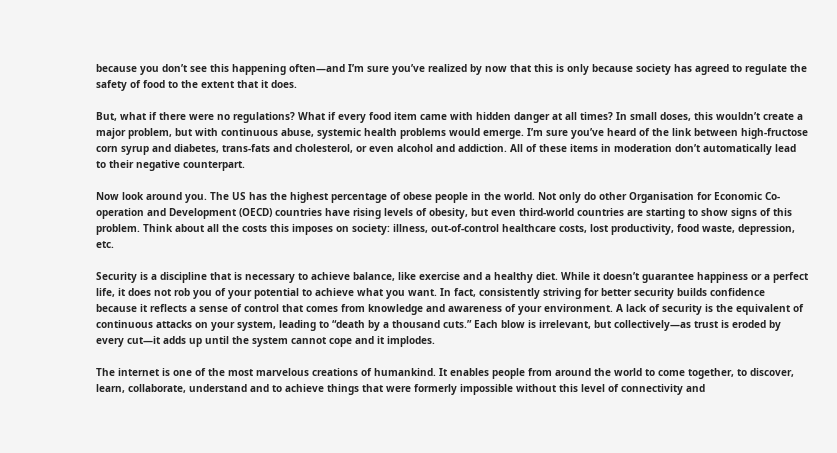because you don’t see this happening often—and I’m sure you’ve realized by now that this is only because society has agreed to regulate the safety of food to the extent that it does.

But, what if there were no regulations? What if every food item came with hidden danger at all times? In small doses, this wouldn’t create a major problem, but with continuous abuse, systemic health problems would emerge. I’m sure you’ve heard of the link between high-fructose corn syrup and diabetes, trans-fats and cholesterol, or even alcohol and addiction. All of these items in moderation don’t automatically lead to their negative counterpart.

Now look around you. The US has the highest percentage of obese people in the world. Not only do other Organisation for Economic Co-operation and Development (OECD) countries have rising levels of obesity, but even third-world countries are starting to show signs of this problem. Think about all the costs this imposes on society: illness, out-of-control healthcare costs, lost productivity, food waste, depression, etc.

Security is a discipline that is necessary to achieve balance, like exercise and a healthy diet. While it doesn’t guarantee happiness or a perfect life, it does not rob you of your potential to achieve what you want. In fact, consistently striving for better security builds confidence because it reflects a sense of control that comes from knowledge and awareness of your environment. A lack of security is the equivalent of continuous attacks on your system, leading to “death by a thousand cuts.” Each blow is irrelevant, but collectively—as trust is eroded by every cut—it adds up until the system cannot cope and it implodes.

The internet is one of the most marvelous creations of humankind. It enables people from around the world to come together, to discover, learn, collaborate, understand and to achieve things that were formerly impossible without this level of connectivity and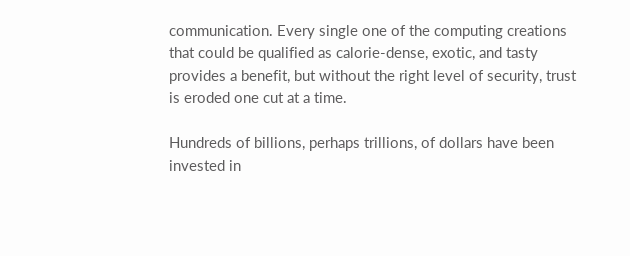communication. Every single one of the computing creations that could be qualified as calorie-dense, exotic, and tasty provides a benefit, but without the right level of security, trust is eroded one cut at a time.

Hundreds of billions, perhaps trillions, of dollars have been invested in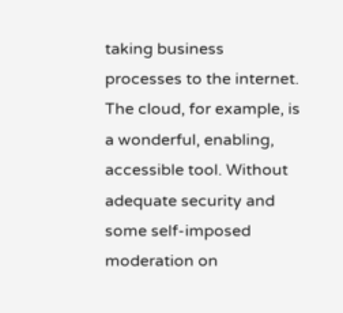taking business processes to the internet. The cloud, for example, is a wonderful, enabling, accessible tool. Without adequate security and some self-imposed moderation on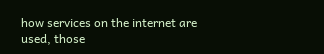how services on the internet are used, those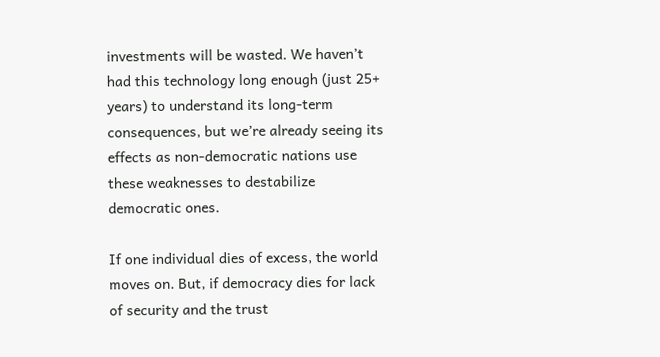investments will be wasted. We haven’t had this technology long enough (just 25+ years) to understand its long-term consequences, but we’re already seeing its effects as non-democratic nations use these weaknesses to destabilize democratic ones.

If one individual dies of excess, the world moves on. But, if democracy dies for lack of security and the trust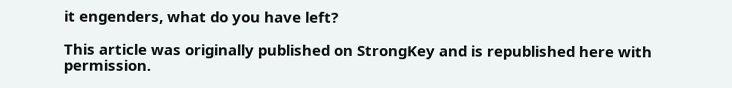it engenders, what do you have left?

This article was originally published on StrongKey and is republished here with permission.